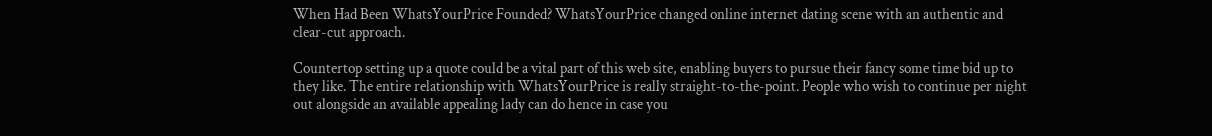When Had Been WhatsYourPrice Founded? WhatsYourPrice changed online internet dating scene with an authentic and clear-cut approach.

Countertop setting up a quote could be a vital part of this web site, enabling buyers to pursue their fancy some time bid up to they like. The entire relationship with WhatsYourPrice is really straight-to-the-point. People who wish to continue per night out alongside an available appealing lady can do hence in case you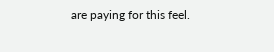are paying for this feel.